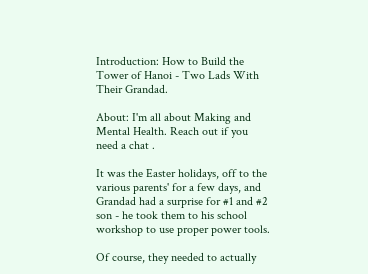Introduction: How to Build the Tower of Hanoi - Two Lads With Their Grandad.

About: I'm all about Making and Mental Health. Reach out if you need a chat .

It was the Easter holidays, off to the various parents' for a few days, and Grandad had a surprise for #1 and #2 son - he took them to his school workshop to use proper power tools.

Of course, they needed to actually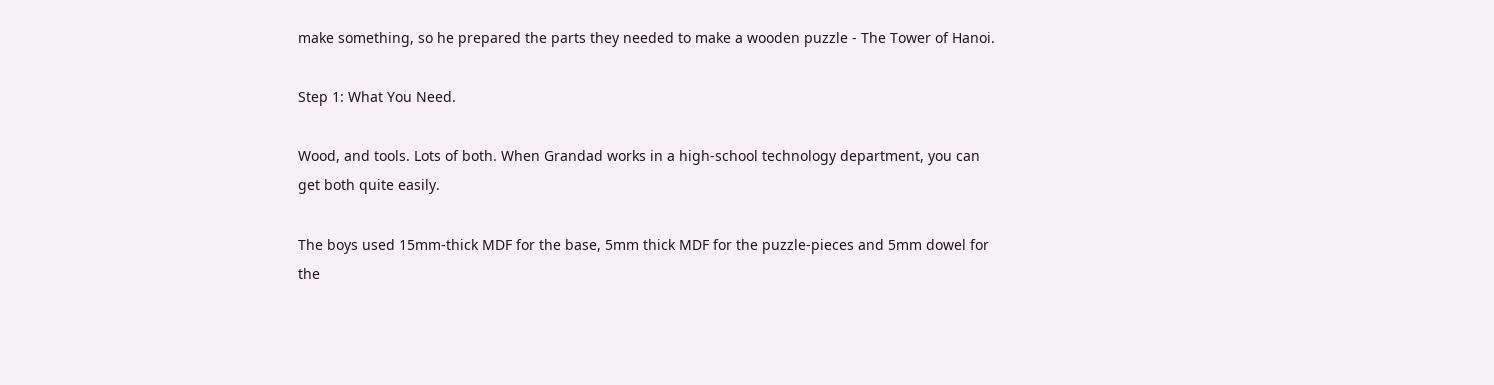make something, so he prepared the parts they needed to make a wooden puzzle - The Tower of Hanoi.

Step 1: What You Need.

Wood, and tools. Lots of both. When Grandad works in a high-school technology department, you can get both quite easily.

The boys used 15mm-thick MDF for the base, 5mm thick MDF for the puzzle-pieces and 5mm dowel for the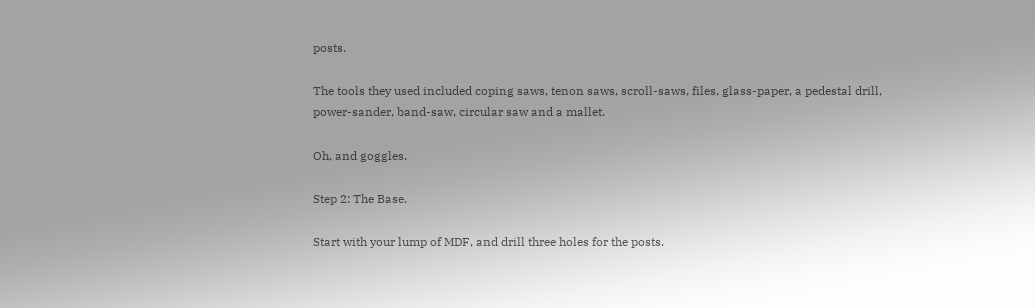posts.

The tools they used included coping saws, tenon saws, scroll-saws, files, glass-paper, a pedestal drill, power-sander, band-saw, circular saw and a mallet.

Oh, and goggles.

Step 2: The Base.

Start with your lump of MDF, and drill three holes for the posts.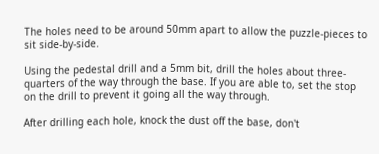The holes need to be around 50mm apart to allow the puzzle-pieces to sit side-by-side.

Using the pedestal drill and a 5mm bit, drill the holes about three-quarters of the way through the base. If you are able to, set the stop on the drill to prevent it going all the way through.

After drilling each hole, knock the dust off the base, don't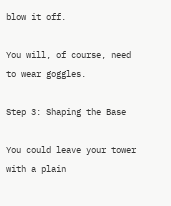blow it off.

You will, of course, need to wear goggles.

Step 3: Shaping the Base

You could leave your tower with a plain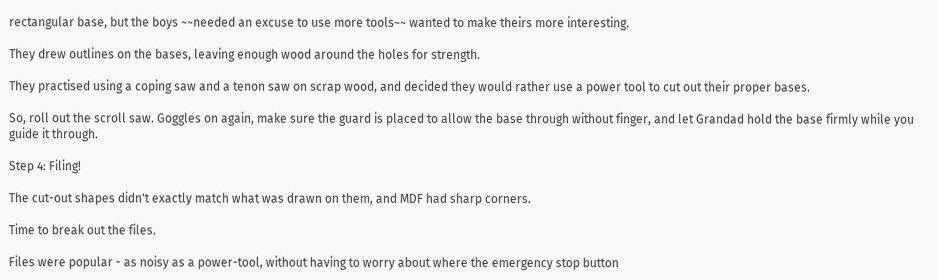rectangular base, but the boys ~~needed an excuse to use more tools~~ wanted to make theirs more interesting.

They drew outlines on the bases, leaving enough wood around the holes for strength.

They practised using a coping saw and a tenon saw on scrap wood, and decided they would rather use a power tool to cut out their proper bases.

So, roll out the scroll saw. Goggles on again, make sure the guard is placed to allow the base through without finger, and let Grandad hold the base firmly while you guide it through.

Step 4: Filing!

The cut-out shapes didn't exactly match what was drawn on them, and MDF had sharp corners.

Time to break out the files.

Files were popular - as noisy as a power-tool, without having to worry about where the emergency stop button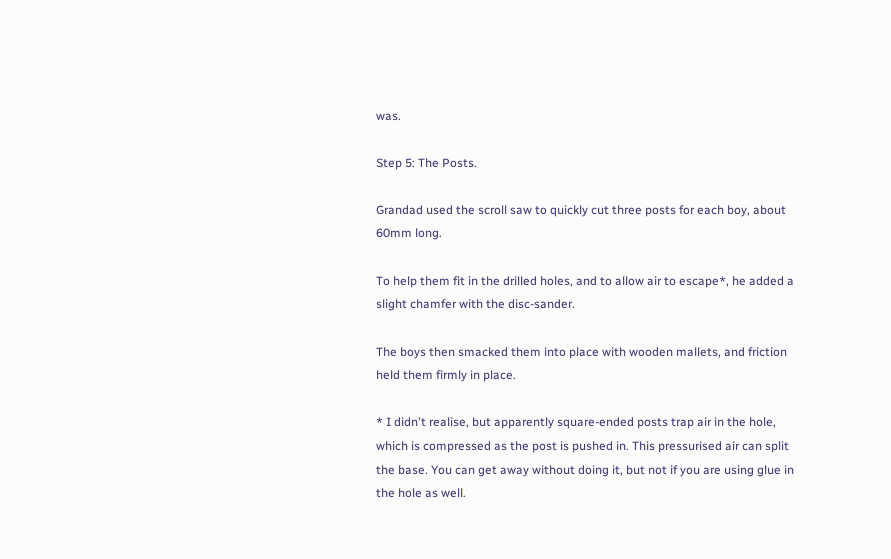was.

Step 5: The Posts.

Grandad used the scroll saw to quickly cut three posts for each boy, about 60mm long.

To help them fit in the drilled holes, and to allow air to escape*, he added a slight chamfer with the disc-sander.

The boys then smacked them into place with wooden mallets, and friction held them firmly in place.

* I didn't realise, but apparently square-ended posts trap air in the hole, which is compressed as the post is pushed in. This pressurised air can split the base. You can get away without doing it, but not if you are using glue in the hole as well.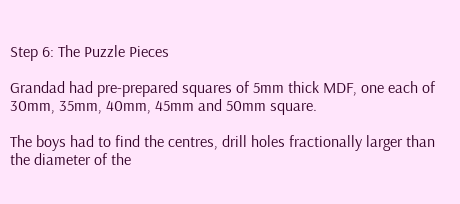Step 6: The Puzzle Pieces

Grandad had pre-prepared squares of 5mm thick MDF, one each of 30mm, 35mm, 40mm, 45mm and 50mm square.

The boys had to find the centres, drill holes fractionally larger than the diameter of the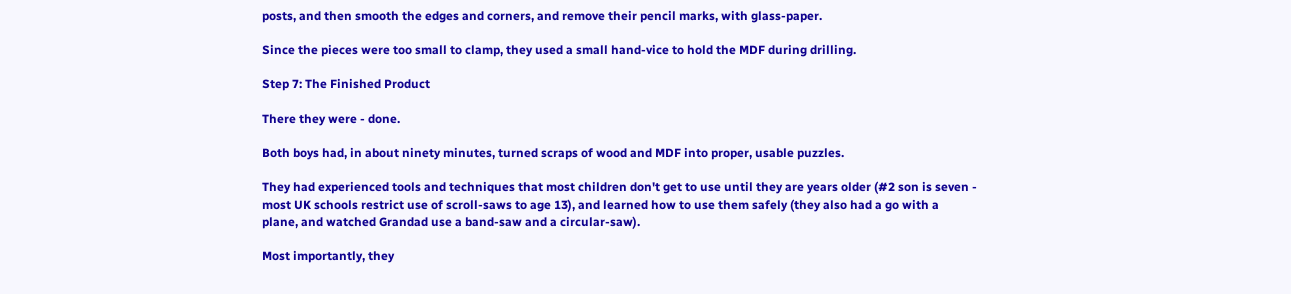posts, and then smooth the edges and corners, and remove their pencil marks, with glass-paper.

Since the pieces were too small to clamp, they used a small hand-vice to hold the MDF during drilling.

Step 7: The Finished Product

There they were - done.

Both boys had, in about ninety minutes, turned scraps of wood and MDF into proper, usable puzzles.

They had experienced tools and techniques that most children don't get to use until they are years older (#2 son is seven - most UK schools restrict use of scroll-saws to age 13), and learned how to use them safely (they also had a go with a plane, and watched Grandad use a band-saw and a circular-saw).

Most importantly, they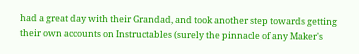had a great day with their Grandad, and took another step towards getting their own accounts on Instructables (surely the pinnacle of any Maker's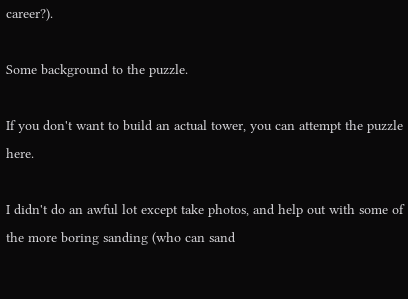career?).

Some background to the puzzle.

If you don't want to build an actual tower, you can attempt the puzzle here.

I didn't do an awful lot except take photos, and help out with some of the more boring sanding (who can sand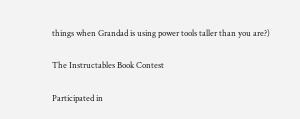things when Grandad is using power tools taller than you are?)

The Instructables Book Contest

Participated in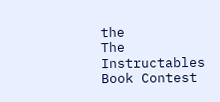the
The Instructables Book Contest